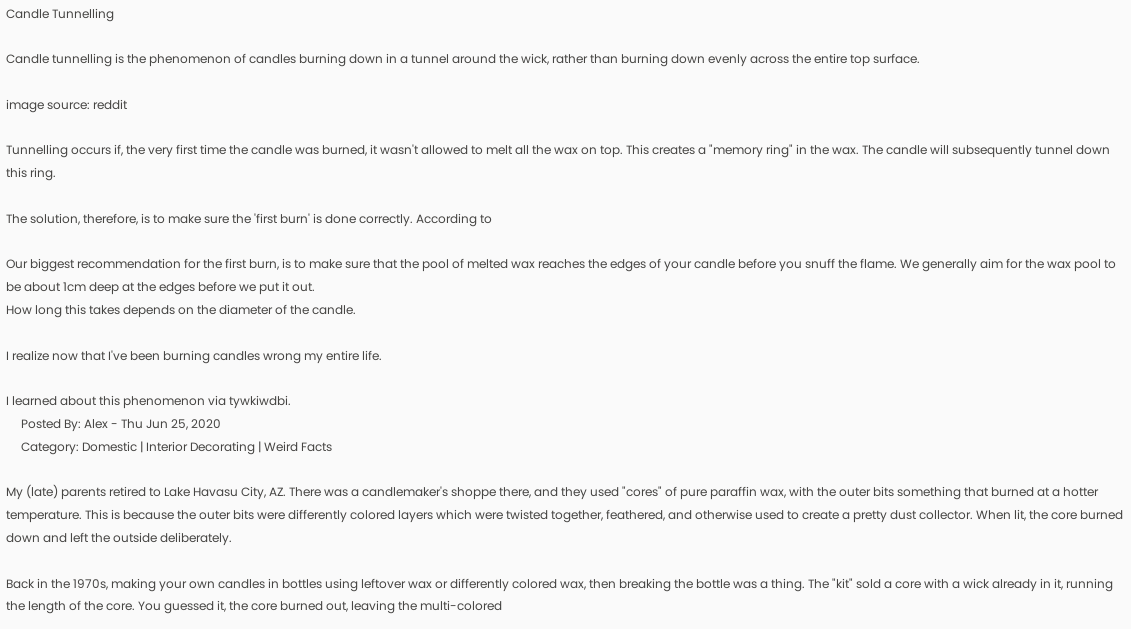Candle Tunnelling

Candle tunnelling is the phenomenon of candles burning down in a tunnel around the wick, rather than burning down evenly across the entire top surface.

image source: reddit

Tunnelling occurs if, the very first time the candle was burned, it wasn't allowed to melt all the wax on top. This creates a "memory ring" in the wax. The candle will subsequently tunnel down this ring.

The solution, therefore, is to make sure the 'first burn' is done correctly. According to

Our biggest recommendation for the first burn, is to make sure that the pool of melted wax reaches the edges of your candle before you snuff the flame. We generally aim for the wax pool to be about 1cm deep at the edges before we put it out.
How long this takes depends on the diameter of the candle.

I realize now that I've been burning candles wrong my entire life.

I learned about this phenomenon via tywkiwdbi.
     Posted By: Alex - Thu Jun 25, 2020
     Category: Domestic | Interior Decorating | Weird Facts

My (late) parents retired to Lake Havasu City, AZ. There was a candlemaker's shoppe there, and they used "cores" of pure paraffin wax, with the outer bits something that burned at a hotter temperature. This is because the outer bits were differently colored layers which were twisted together, feathered, and otherwise used to create a pretty dust collector. When lit, the core burned down and left the outside deliberately.

Back in the 1970s, making your own candles in bottles using leftover wax or differently colored wax, then breaking the bottle was a thing. The "kit" sold a core with a wick already in it, running the length of the core. You guessed it, the core burned out, leaving the multi-colored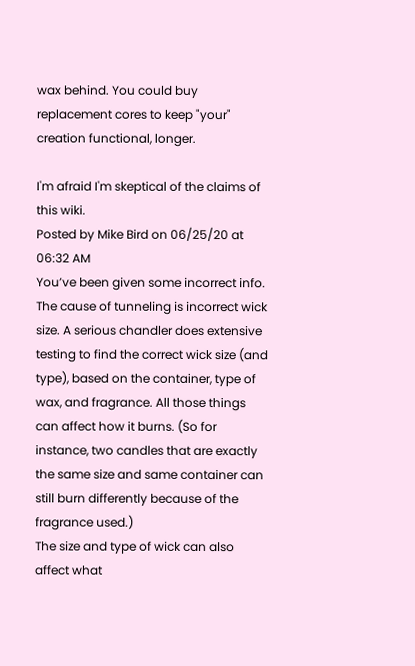wax behind. You could buy replacement cores to keep "your" creation functional, longer.

I'm afraid I'm skeptical of the claims of this wiki.
Posted by Mike Bird on 06/25/20 at 06:32 AM
You’ve been given some incorrect info. The cause of tunneling is incorrect wick size. A serious chandler does extensive testing to find the correct wick size (and type), based on the container, type of wax, and fragrance. All those things can affect how it burns. (So for instance, two candles that are exactly the same size and same container can still burn differently because of the fragrance used.)
The size and type of wick can also affect what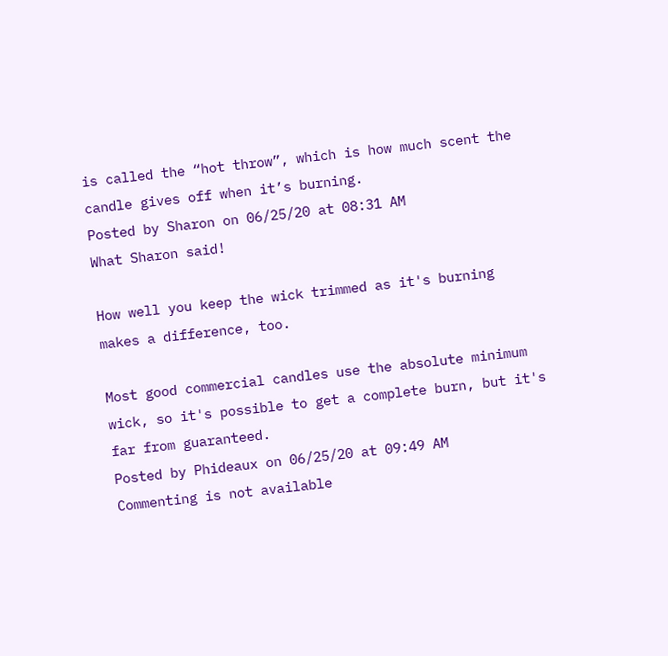is called the “hot throw”, which is how much scent the candle gives off when it’s burning.
Posted by Sharon on 06/25/20 at 08:31 AM
What Sharon said!

How well you keep the wick trimmed as it's burning makes a difference, too.

Most good commercial candles use the absolute minimum wick, so it's possible to get a complete burn, but it's far from guaranteed.
Posted by Phideaux on 06/25/20 at 09:49 AM
Commenting is not available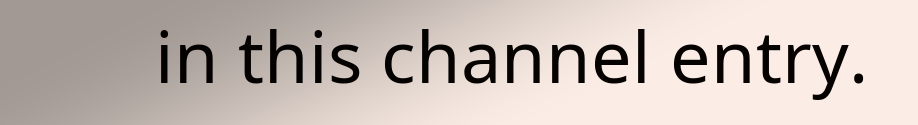in this channel entry.